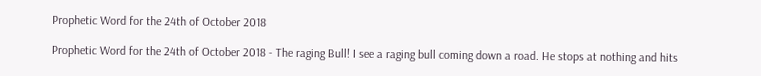Prophetic Word for the 24th of October 2018

Prophetic Word for the 24th of October 2018 - The raging Bull! I see a raging bull coming down a road. He stops at nothing and hits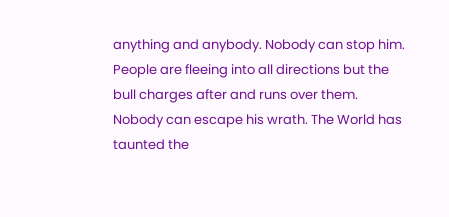anything and anybody. Nobody can stop him. People are fleeing into all directions but the bull charges after and runs over them. Nobody can escape his wrath. The World has taunted the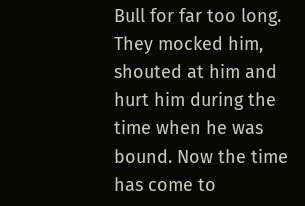Bull for far too long. They mocked him, shouted at him and hurt him during the time when he was bound. Now the time has come to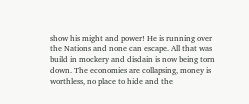show his might and power! He is running over the Nations and none can escape. All that was build in mockery and disdain is now being torn down. The economies are collapsing, money is worthless, no place to hide and the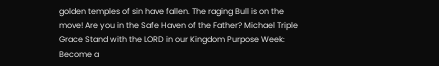golden temples of sin have fallen. The raging Bull is on the move! Are you in the Safe Haven of the Father? Michael Triple Grace Stand with the LORD in our Kingdom Purpose Week: Become a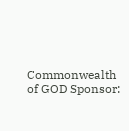Commonwealth of GOD Sponsor: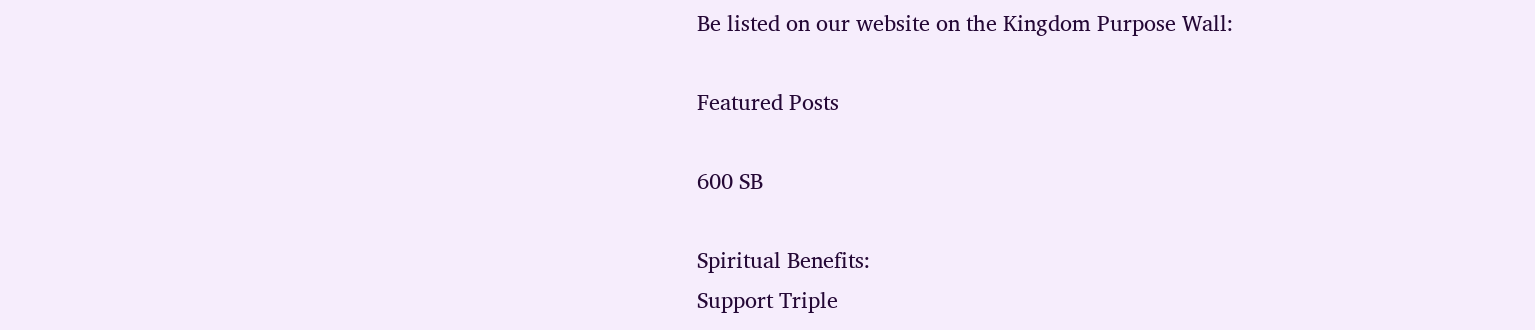Be listed on our website on the Kingdom Purpose Wall:

Featured Posts

600 SB

Spiritual Benefits:
Support Triple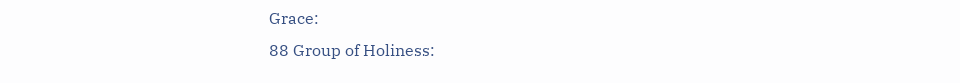Grace:
88 Group of Holiness: